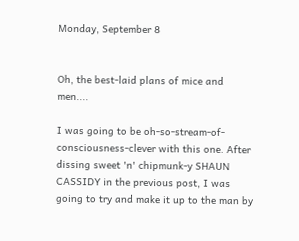Monday, September 8


Oh, the best-laid plans of mice and men....

I was going to be oh-so-stream-of-consciousness-clever with this one. After dissing sweet 'n' chipmunk-y SHAUN CASSIDY in the previous post, I was going to try and make it up to the man by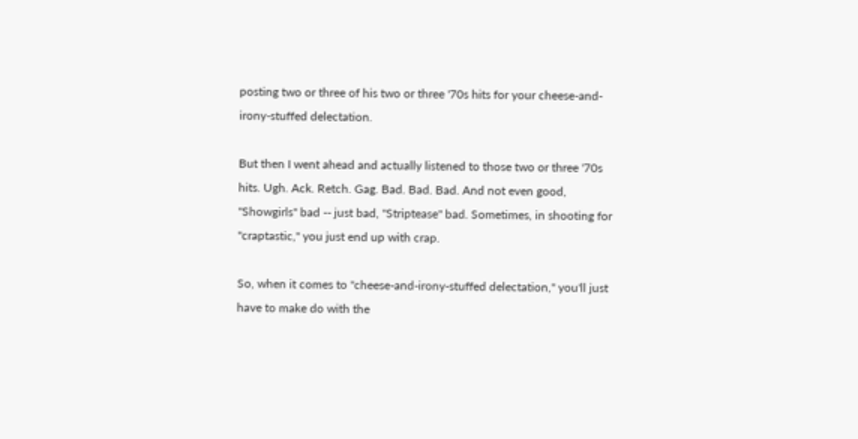posting two or three of his two or three '70s hits for your cheese-and-irony-stuffed delectation.

But then I went ahead and actually listened to those two or three '70s hits. Ugh. Ack. Retch. Gag. Bad. Bad. Bad. And not even good, "Showgirls" bad -- just bad, "Striptease" bad. Sometimes, in shooting for "craptastic," you just end up with crap.

So, when it comes to "cheese-and-irony-stuffed delectation," you'll just have to make do with the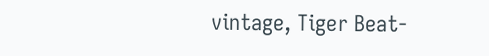vintage, Tiger Beat-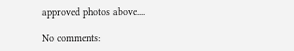approved photos above....

No comments: